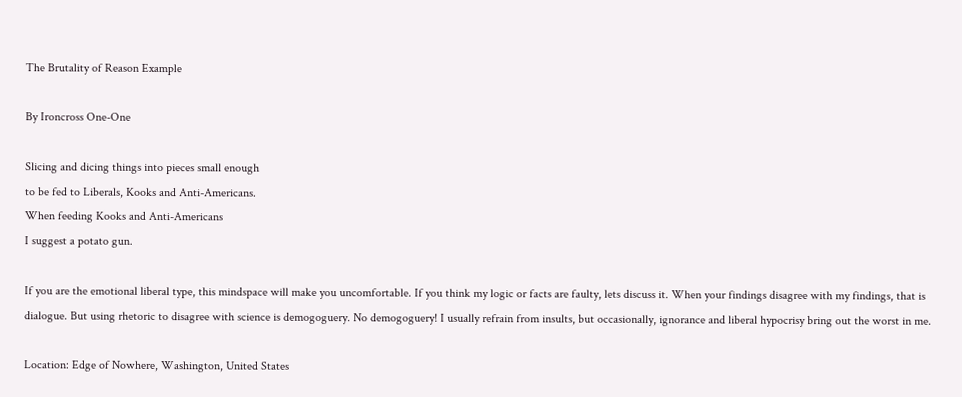The Brutality of Reason Example

By Ironcross One-One

Slicing and dicing things into pieces small enough
to be fed to Liberals, Kooks and Anti-Americans.
When feeding Kooks and Anti-Americans
I suggest a potato gun.

If you are the emotional liberal type, this mindspace will make you uncomfortable. If you think my logic or facts are faulty, lets discuss it. When your findings disagree with my findings, that is dialogue. But using rhetoric to disagree with science is demogoguery. No demogoguery! I usually refrain from insults, but occasionally, ignorance and liberal hypocrisy bring out the worst in me.

Location: Edge of Nowhere, Washington, United States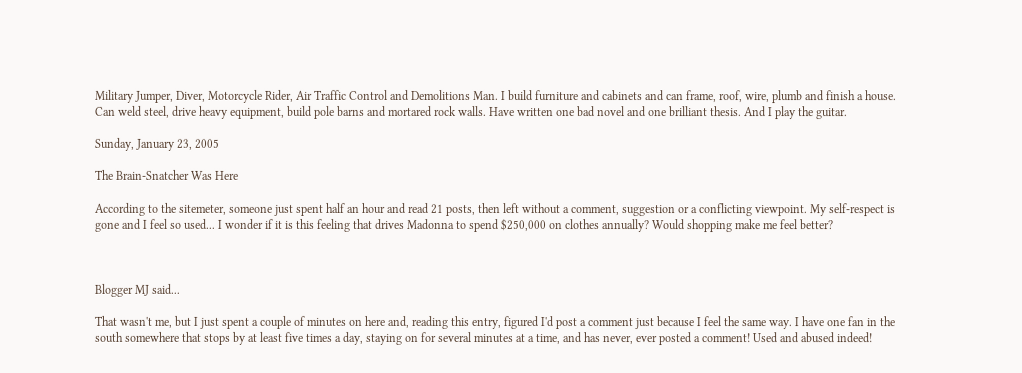Military Jumper, Diver, Motorcycle Rider, Air Traffic Control and Demolitions Man. I build furniture and cabinets and can frame, roof, wire, plumb and finish a house. Can weld steel, drive heavy equipment, build pole barns and mortared rock walls. Have written one bad novel and one brilliant thesis. And I play the guitar.

Sunday, January 23, 2005

The Brain-Snatcher Was Here

According to the sitemeter, someone just spent half an hour and read 21 posts, then left without a comment, suggestion or a conflicting viewpoint. My self-respect is gone and I feel so used... I wonder if it is this feeling that drives Madonna to spend $250,000 on clothes annually? Would shopping make me feel better?



Blogger MJ said...

That wasn't me, but I just spent a couple of minutes on here and, reading this entry, figured I'd post a comment just because I feel the same way. I have one fan in the south somewhere that stops by at least five times a day, staying on for several minutes at a time, and has never, ever posted a comment! Used and abused indeed!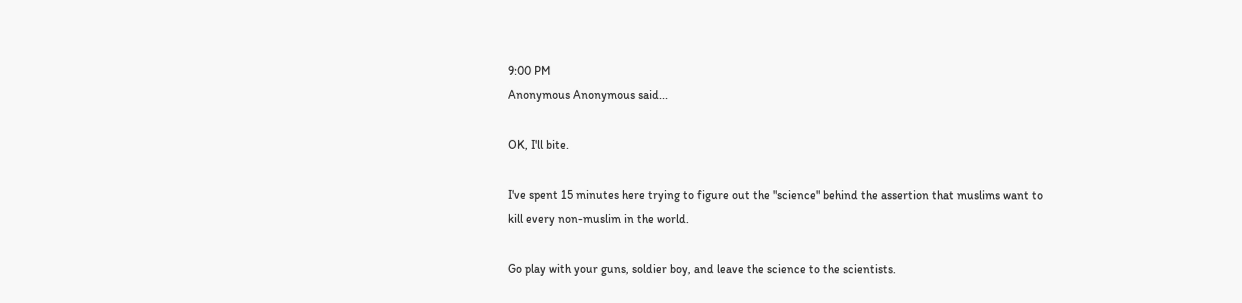9:00 PM
Anonymous Anonymous said...

OK, I'll bite.

I've spent 15 minutes here trying to figure out the "science" behind the assertion that muslims want to kill every non-muslim in the world.

Go play with your guns, soldier boy, and leave the science to the scientists.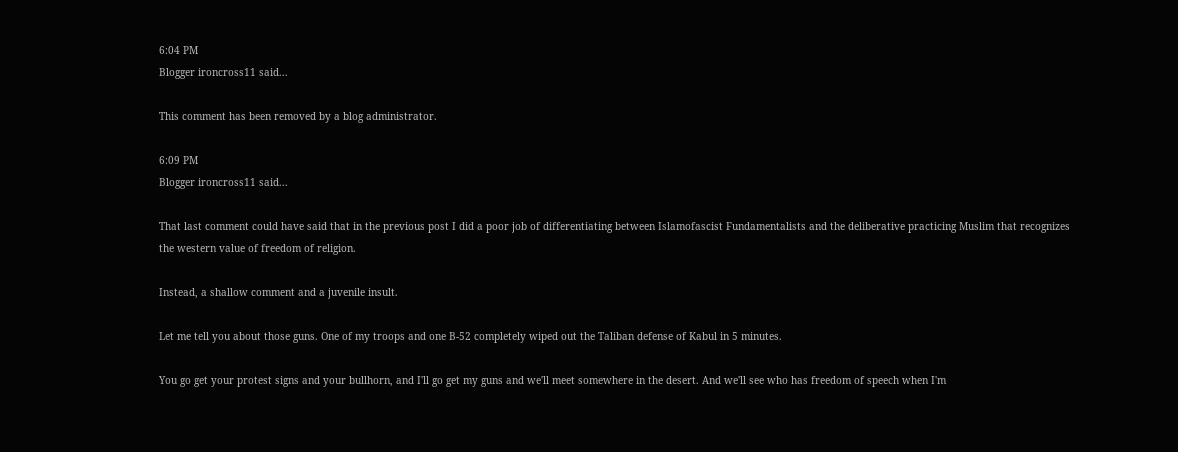6:04 PM
Blogger ironcross11 said...

This comment has been removed by a blog administrator.

6:09 PM
Blogger ironcross11 said...

That last comment could have said that in the previous post I did a poor job of differentiating between Islamofascist Fundamentalists and the deliberative practicing Muslim that recognizes the western value of freedom of religion.

Instead, a shallow comment and a juvenile insult.

Let me tell you about those guns. One of my troops and one B-52 completely wiped out the Taliban defense of Kabul in 5 minutes.

You go get your protest signs and your bullhorn, and I'll go get my guns and we'll meet somewhere in the desert. And we'll see who has freedom of speech when I'm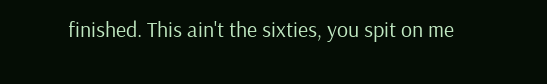finished. This ain't the sixties, you spit on me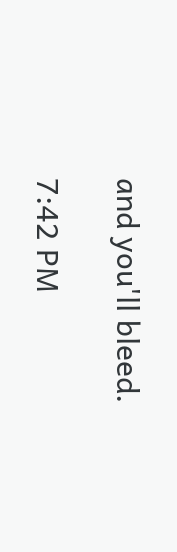and you'll bleed.

7:42 PM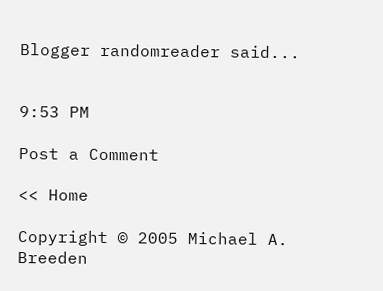Blogger randomreader said...


9:53 PM

Post a Comment

<< Home

Copyright © 2005 Michael A. Breeden